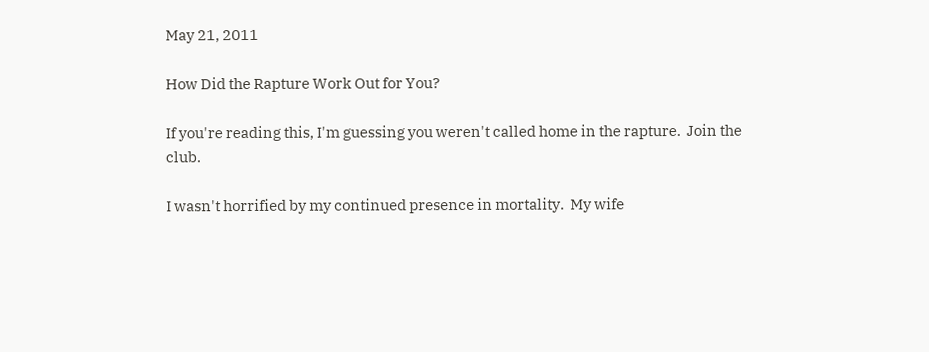May 21, 2011

How Did the Rapture Work Out for You?

If you're reading this, I'm guessing you weren't called home in the rapture.  Join the club.

I wasn't horrified by my continued presence in mortality.  My wife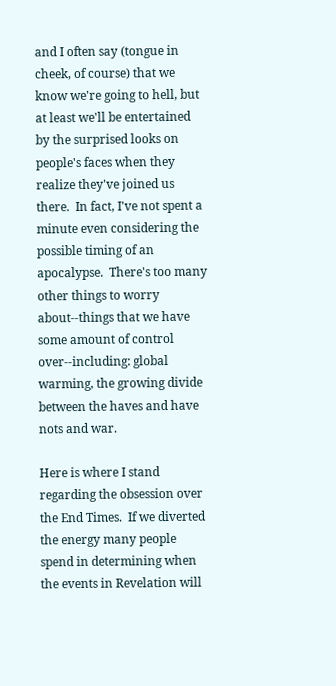and I often say (tongue in cheek, of course) that we know we're going to hell, but at least we'll be entertained by the surprised looks on people's faces when they realize they've joined us there.  In fact, I've not spent a minute even considering the possible timing of an apocalypse.  There's too many other things to worry about--things that we have some amount of control over--including: global warming, the growing divide between the haves and have nots and war.

Here is where I stand regarding the obsession over the End Times.  If we diverted the energy many people spend in determining when the events in Revelation will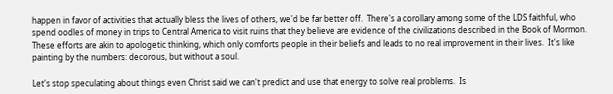happen in favor of activities that actually bless the lives of others, we'd be far better off.  There's a corollary among some of the LDS faithful, who spend oodles of money in trips to Central America to visit ruins that they believe are evidence of the civilizations described in the Book of Mormon.  These efforts are akin to apologetic thinking, which only comforts people in their beliefs and leads to no real improvement in their lives.  It's like painting by the numbers: decorous, but without a soul.

Let's stop speculating about things even Christ said we can't predict and use that energy to solve real problems.  Is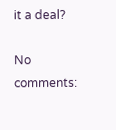it a deal?

No comments: